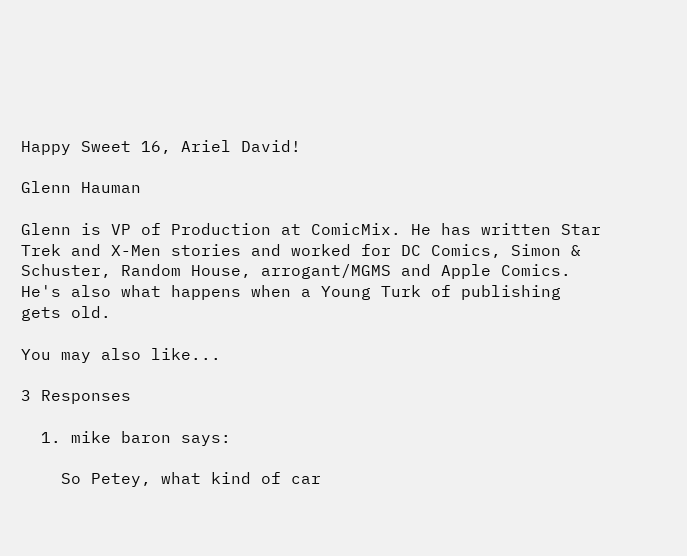Happy Sweet 16, Ariel David!

Glenn Hauman

Glenn is VP of Production at ComicMix. He has written Star Trek and X-Men stories and worked for DC Comics, Simon & Schuster, Random House, arrogant/MGMS and Apple Comics. He's also what happens when a Young Turk of publishing gets old.

You may also like...

3 Responses

  1. mike baron says:

    So Petey, what kind of car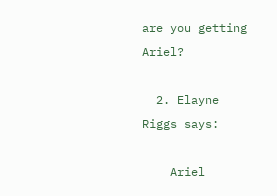are you getting Ariel?

  2. Elayne Riggs says:

    Ariel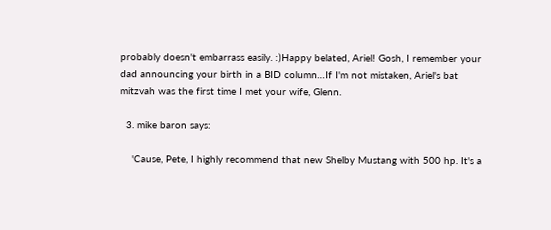probably doesn't embarrass easily. :)Happy belated, Ariel! Gosh, I remember your dad announcing your birth in a BID column…If I'm not mistaken, Ariel's bat mitzvah was the first time I met your wife, Glenn.

  3. mike baron says:

    'Cause, Pete, I highly recommend that new Shelby Mustang with 500 hp. It's a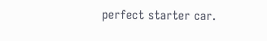perfect starter car.